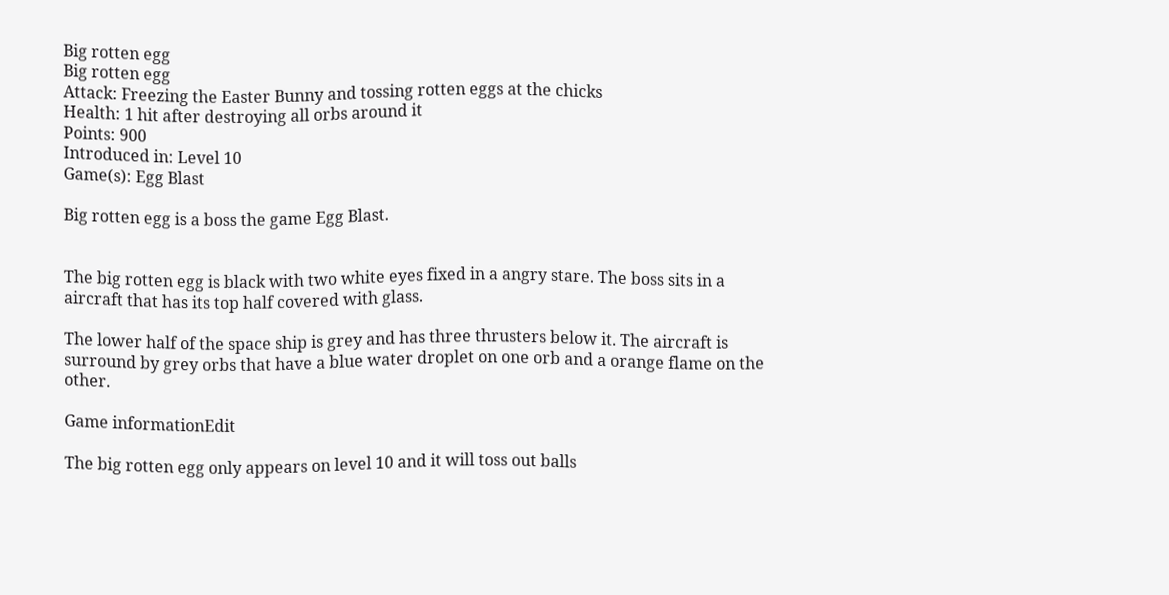Big rotten egg
Big rotten egg
Attack: Freezing the Easter Bunny and tossing rotten eggs at the chicks
Health: 1 hit after destroying all orbs around it
Points: 900
Introduced in: Level 10
Game(s): Egg Blast

Big rotten egg is a boss the game Egg Blast.


The big rotten egg is black with two white eyes fixed in a angry stare. The boss sits in a aircraft that has its top half covered with glass.

The lower half of the space ship is grey and has three thrusters below it. The aircraft is surround by grey orbs that have a blue water droplet on one orb and a orange flame on the other.

Game informationEdit

The big rotten egg only appears on level 10 and it will toss out balls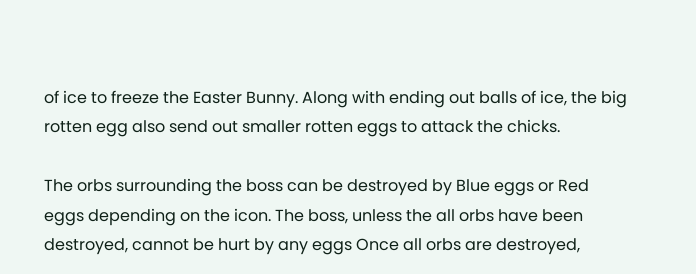of ice to freeze the Easter Bunny. Along with ending out balls of ice, the big rotten egg also send out smaller rotten eggs to attack the chicks.

The orbs surrounding the boss can be destroyed by Blue eggs or Red eggs depending on the icon. The boss, unless the all orbs have been destroyed, cannot be hurt by any eggs Once all orbs are destroyed,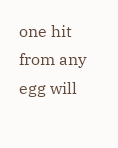one hit from any egg will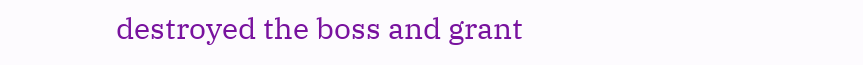destroyed the boss and grant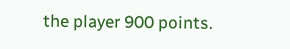the player 900 points.